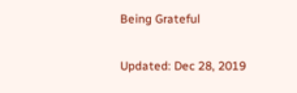Being Grateful

Updated: Dec 28, 2019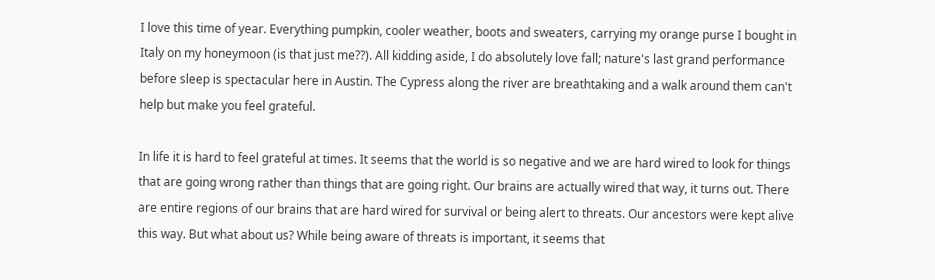I love this time of year. Everything pumpkin, cooler weather, boots and sweaters, carrying my orange purse I bought in Italy on my honeymoon (is that just me??). All kidding aside, I do absolutely love fall; nature's last grand performance before sleep is spectacular here in Austin. The Cypress along the river are breathtaking and a walk around them can't help but make you feel grateful.

In life it is hard to feel grateful at times. It seems that the world is so negative and we are hard wired to look for things that are going wrong rather than things that are going right. Our brains are actually wired that way, it turns out. There are entire regions of our brains that are hard wired for survival or being alert to threats. Our ancestors were kept alive this way. But what about us? While being aware of threats is important, it seems that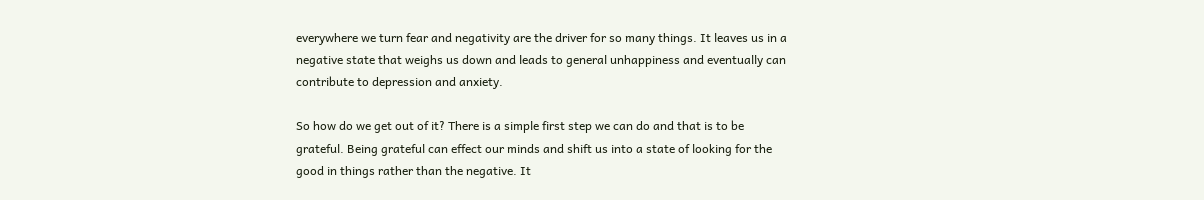everywhere we turn fear and negativity are the driver for so many things. It leaves us in a negative state that weighs us down and leads to general unhappiness and eventually can contribute to depression and anxiety.

So how do we get out of it? There is a simple first step we can do and that is to be grateful. Being grateful can effect our minds and shift us into a state of looking for the good in things rather than the negative. It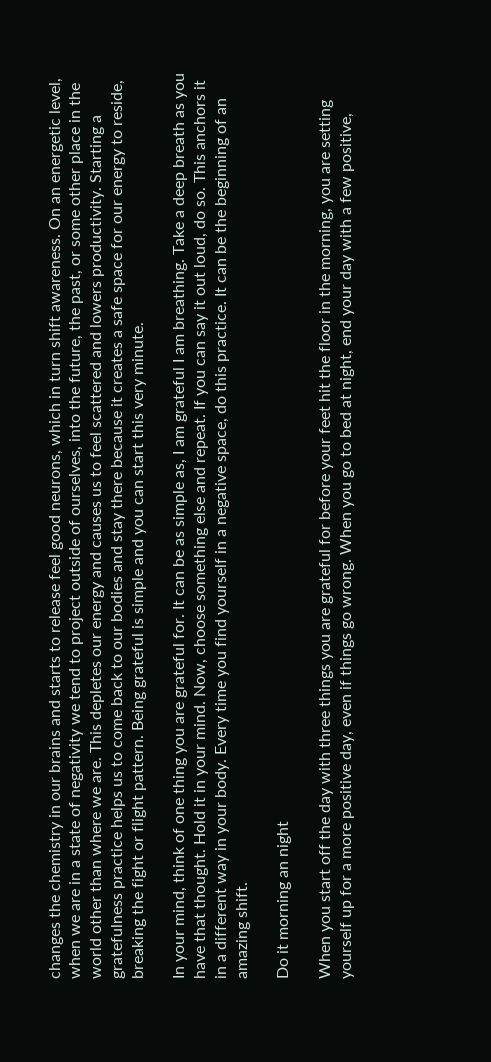changes the chemistry in our brains and starts to release feel good neurons, which in turn shift awareness. On an energetic level, when we are in a state of negativity we tend to project outside of ourselves, into the future, the past, or some other place in the world other than where we are. This depletes our energy and causes us to feel scattered and lowers productivity. Starting a gratefulness practice helps us to come back to our bodies and stay there because it creates a safe space for our energy to reside, breaking the fight or flight pattern. Being grateful is simple and you can start this very minute.

In your mind, think of one thing you are grateful for. It can be as simple as, I am grateful I am breathing. Take a deep breath as you have that thought. Hold it in your mind. Now, choose something else and repeat. If you can say it out loud, do so. This anchors it in a different way in your body. Every time you find yourself in a negative space, do this practice. It can be the beginning of an amazing shift.

Do it morning an night

When you start off the day with three things you are grateful for before your feet hit the floor in the morning, you are setting yourself up for a more positive day, even if things go wrong. When you go to bed at night, end your day with a few positive,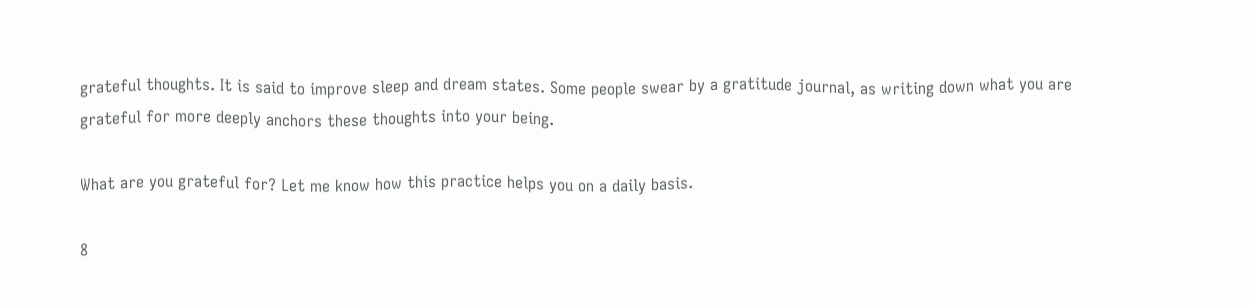grateful thoughts. It is said to improve sleep and dream states. Some people swear by a gratitude journal, as writing down what you are grateful for more deeply anchors these thoughts into your being.

What are you grateful for? Let me know how this practice helps you on a daily basis.

8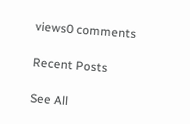views0 comments

Recent Posts

See All